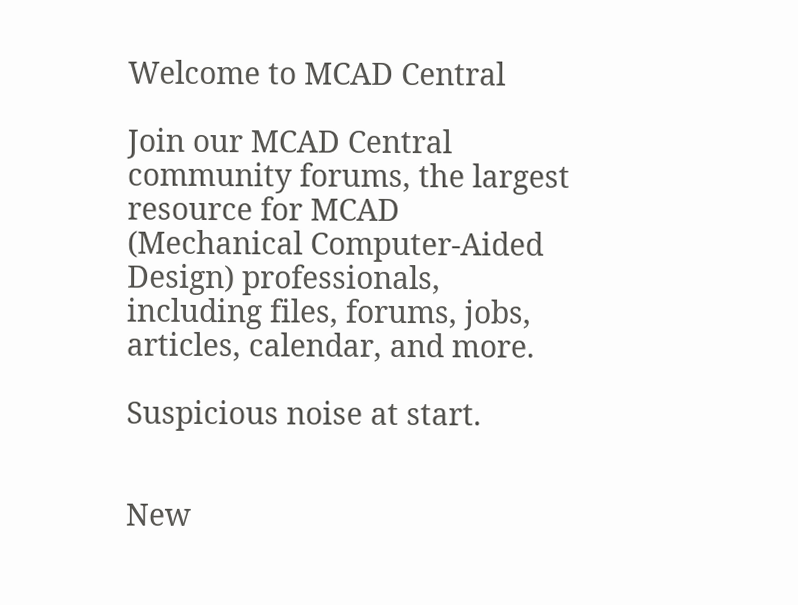Welcome to MCAD Central

Join our MCAD Central community forums, the largest resource for MCAD (Mechanical Computer-Aided Design) professionals, including files, forums, jobs, articles, calendar, and more.

Suspicious noise at start.


New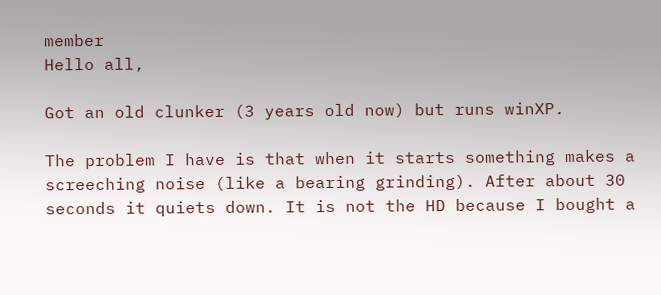member
Hello all,

Got an old clunker (3 years old now) but runs winXP.

The problem I have is that when it starts something makes a screeching noise (like a bearing grinding). After about 30 seconds it quiets down. It is not the HD because I bought a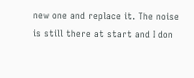new one and replace it. The noise is still there at start and I don